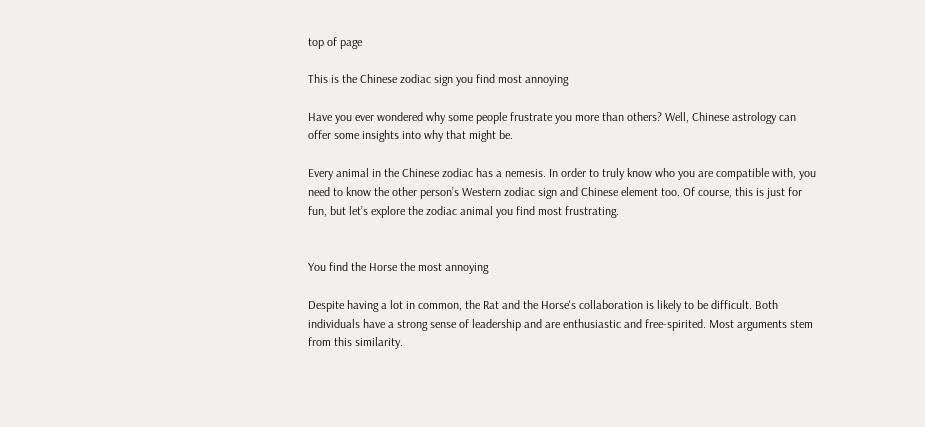top of page

This is the Chinese zodiac sign you find most annoying

Have you ever wondered why some people frustrate you more than others? Well, Chinese astrology can offer some insights into why that might be.

Every animal in the Chinese zodiac has a nemesis. In order to truly know who you are compatible with, you need to know the other person’s Western zodiac sign and Chinese element too. Of course, this is just for fun, but let’s explore the zodiac animal you find most frustrating.


You find the Horse the most annoying

Despite having a lot in common, the Rat and the Horse's collaboration is likely to be difficult. Both individuals have a strong sense of leadership and are enthusiastic and free-spirited. Most arguments stem from this similarity.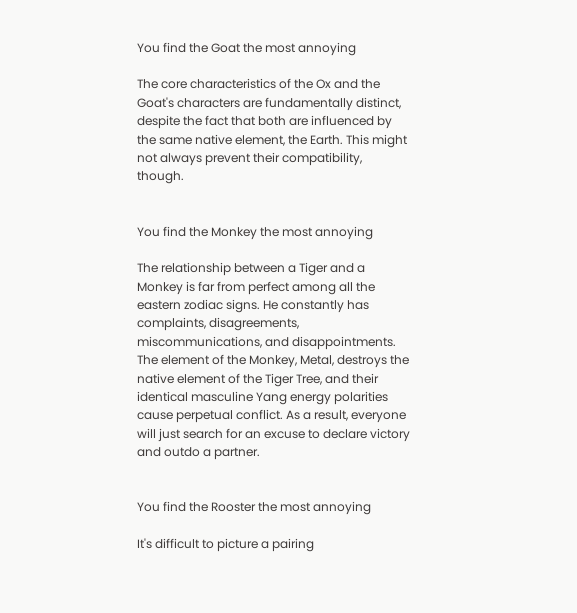You find the Goat the most annoying

The core characteristics of the Ox and the Goat's characters are fundamentally distinct, despite the fact that both are influenced by the same native element, the Earth. This might not always prevent their compatibility, though.


You find the Monkey the most annoying

The relationship between a Tiger and a Monkey is far from perfect among all the eastern zodiac signs. He constantly has complaints, disagreements, miscommunications, and disappointments. The element of the Monkey, Metal, destroys the native element of the Tiger Tree, and their identical masculine Yang energy polarities cause perpetual conflict. As a result, everyone will just search for an excuse to declare victory and outdo a partner.


You find the Rooster the most annoying

It's difficult to picture a pairing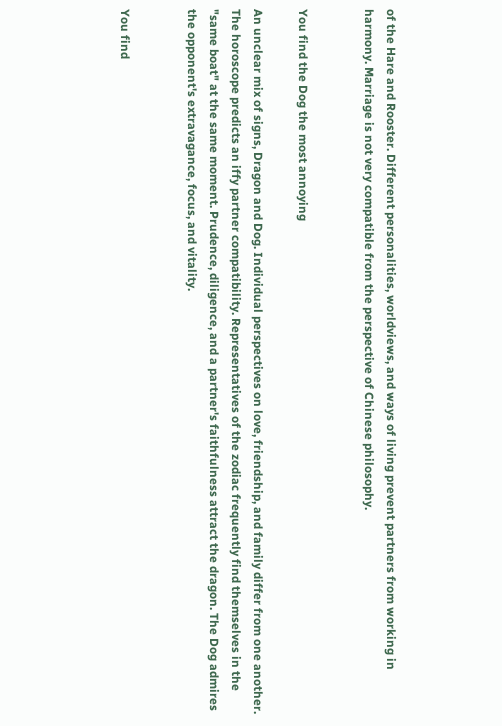of the Hare and Rooster. Different personalities, worldviews, and ways of living prevent partners from working in harmony. Marriage is not very compatible from the perspective of Chinese philosophy.


You find the Dog the most annoying

An unclear mix of signs, Dragon and Dog. Individual perspectives on love, friendship, and family differ from one another. The horoscope predicts an iffy partner compatibility. Representatives of the zodiac frequently find themselves in the "same boat" at the same moment. Prudence, diligence, and a partner's faithfulness attract the dragon. The Dog admires the opponent's extravagance, focus, and vitality.


You find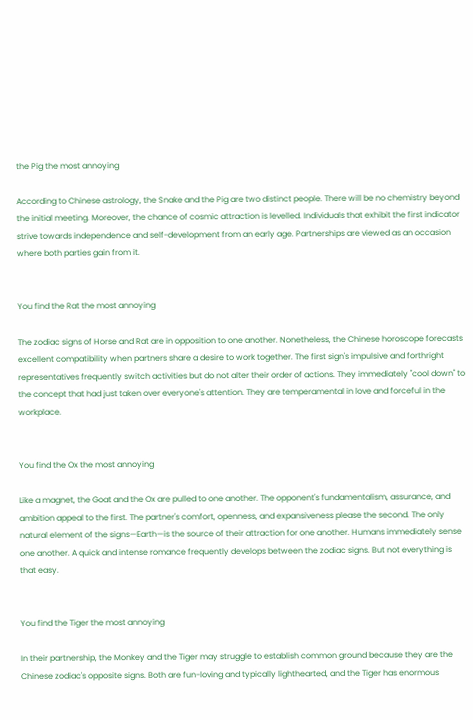the Pig the most annoying

According to Chinese astrology, the Snake and the Pig are two distinct people. There will be no chemistry beyond the initial meeting. Moreover, the chance of cosmic attraction is levelled. Individuals that exhibit the first indicator strive towards independence and self-development from an early age. Partnerships are viewed as an occasion where both parties gain from it.


You find the Rat the most annoying

The zodiac signs of Horse and Rat are in opposition to one another. Nonetheless, the Chinese horoscope forecasts excellent compatibility when partners share a desire to work together. The first sign's impulsive and forthright representatives frequently switch activities but do not alter their order of actions. They immediately "cool down" to the concept that had just taken over everyone's attention. They are temperamental in love and forceful in the workplace.


You find the Ox the most annoying

Like a magnet, the Goat and the Ox are pulled to one another. The opponent's fundamentalism, assurance, and ambition appeal to the first. The partner's comfort, openness, and expansiveness please the second. The only natural element of the signs—Earth—is the source of their attraction for one another. Humans immediately sense one another. A quick and intense romance frequently develops between the zodiac signs. But not everything is that easy.


You find the Tiger the most annoying

In their partnership, the Monkey and the Tiger may struggle to establish common ground because they are the Chinese zodiac's opposite signs. Both are fun-loving and typically lighthearted, and the Tiger has enormous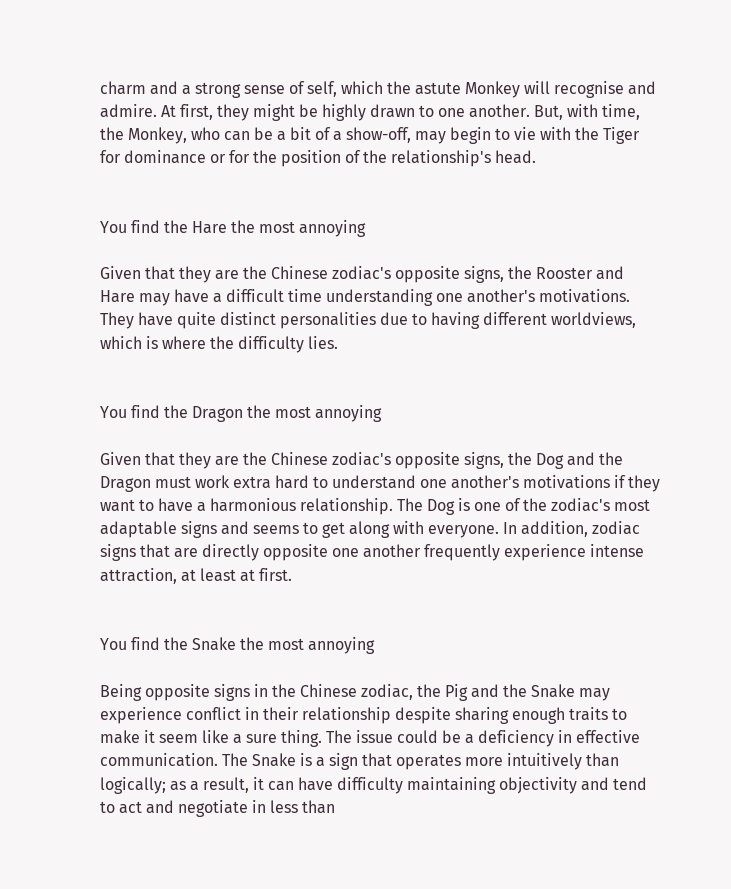charm and a strong sense of self, which the astute Monkey will recognise and admire. At first, they might be highly drawn to one another. But, with time, the Monkey, who can be a bit of a show-off, may begin to vie with the Tiger for dominance or for the position of the relationship's head.


You find the Hare the most annoying

Given that they are the Chinese zodiac's opposite signs, the Rooster and Hare may have a difficult time understanding one another's motivations. They have quite distinct personalities due to having different worldviews, which is where the difficulty lies.


You find the Dragon the most annoying

Given that they are the Chinese zodiac's opposite signs, the Dog and the Dragon must work extra hard to understand one another's motivations if they want to have a harmonious relationship. The Dog is one of the zodiac's most adaptable signs and seems to get along with everyone. In addition, zodiac signs that are directly opposite one another frequently experience intense attraction, at least at first.


You find the Snake the most annoying

Being opposite signs in the Chinese zodiac, the Pig and the Snake may experience conflict in their relationship despite sharing enough traits to make it seem like a sure thing. The issue could be a deficiency in effective communication. The Snake is a sign that operates more intuitively than logically; as a result, it can have difficulty maintaining objectivity and tend to act and negotiate in less than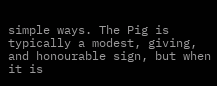simple ways. The Pig is typically a modest, giving, and honourable sign, but when it is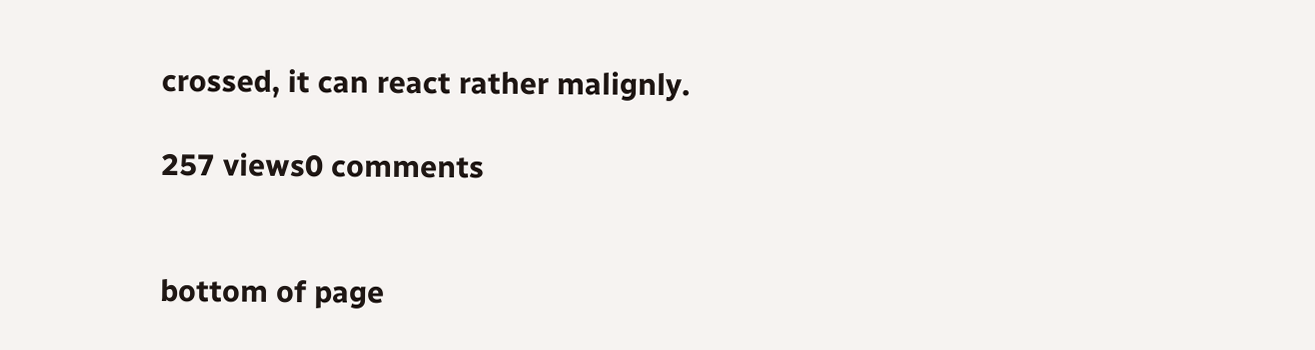crossed, it can react rather malignly.

257 views0 comments


bottom of page